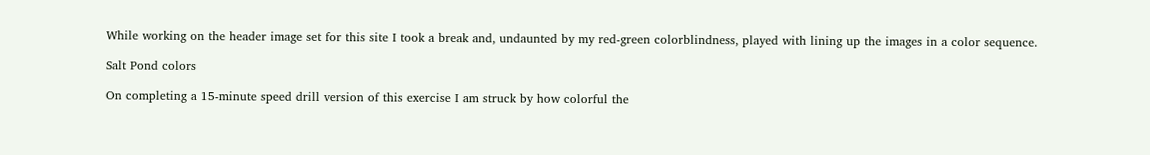While working on the header image set for this site I took a break and, undaunted by my red-green colorblindness, played with lining up the images in a color sequence.

Salt Pond colors

On completing a 15-minute speed drill version of this exercise I am struck by how colorful the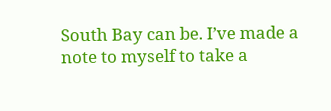South Bay can be. I’ve made a note to myself to take a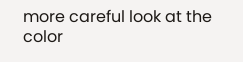more careful look at the color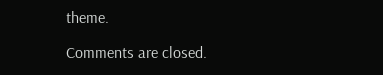theme.

Comments are closed.